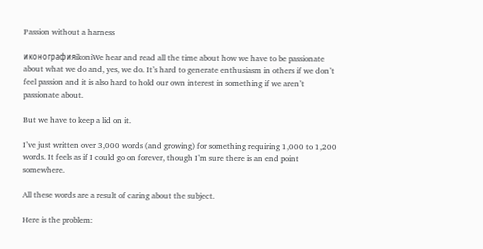Passion without a harness

иконографияikoniWe hear and read all the time about how we have to be passionate about what we do and, yes, we do. It’s hard to generate enthusiasm in others if we don’t feel passion and it is also hard to hold our own interest in something if we aren’t passionate about.

But we have to keep a lid on it.

I’ve just written over 3,000 words (and growing) for something requiring 1,000 to 1,200 words. It feels as if I could go on forever, though I’m sure there is an end point somewhere.

All these words are a result of caring about the subject.

Here is the problem: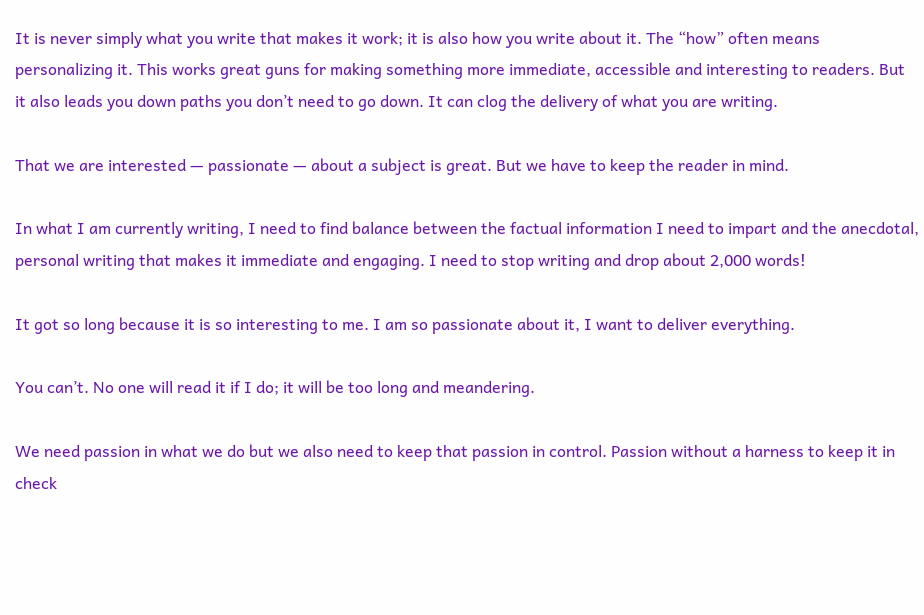It is never simply what you write that makes it work; it is also how you write about it. The “how” often means personalizing it. This works great guns for making something more immediate, accessible and interesting to readers. But it also leads you down paths you don’t need to go down. It can clog the delivery of what you are writing.

That we are interested — passionate — about a subject is great. But we have to keep the reader in mind.

In what I am currently writing, I need to find balance between the factual information I need to impart and the anecdotal, personal writing that makes it immediate and engaging. I need to stop writing and drop about 2,000 words!

It got so long because it is so interesting to me. I am so passionate about it, I want to deliver everything.

You can’t. No one will read it if I do; it will be too long and meandering.

We need passion in what we do but we also need to keep that passion in control. Passion without a harness to keep it in check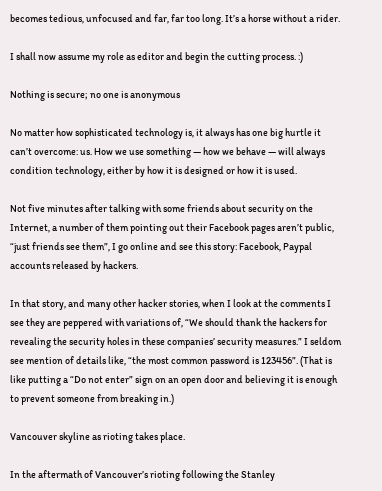becomes tedious, unfocused and far, far too long. It’s a horse without a rider.

I shall now assume my role as editor and begin the cutting process. :)

Nothing is secure; no one is anonymous

No matter how sophisticated technology is, it always has one big hurtle it can’t overcome: us. How we use something — how we behave — will always condition technology, either by how it is designed or how it is used.

Not five minutes after talking with some friends about security on the Internet, a number of them pointing out their Facebook pages aren’t public, “just friends see them”, I go online and see this story: Facebook, Paypal accounts released by hackers.

In that story, and many other hacker stories, when I look at the comments I see they are peppered with variations of, “We should thank the hackers for revealing the security holes in these companies’ security measures.” I seldom see mention of details like, “the most common password is 123456”. (That is like putting a “Do not enter” sign on an open door and believing it is enough to prevent someone from breaking in.)

Vancouver skyline as rioting takes place.

In the aftermath of Vancouver’s rioting following the Stanley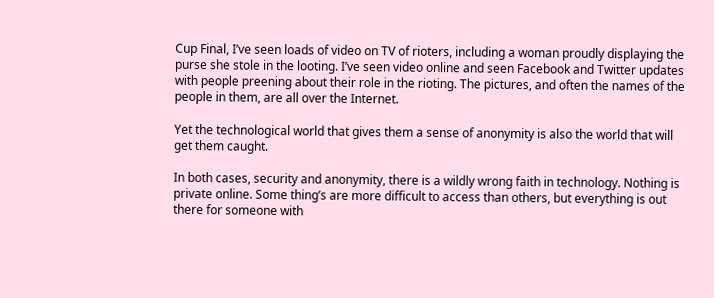Cup Final, I’ve seen loads of video on TV of rioters, including a woman proudly displaying the purse she stole in the looting. I’ve seen video online and seen Facebook and Twitter updates with people preening about their role in the rioting. The pictures, and often the names of the people in them, are all over the Internet.

Yet the technological world that gives them a sense of anonymity is also the world that will get them caught.

In both cases, security and anonymity, there is a wildly wrong faith in technology. Nothing is private online. Some thing’s are more difficult to access than others, but everything is out there for someone with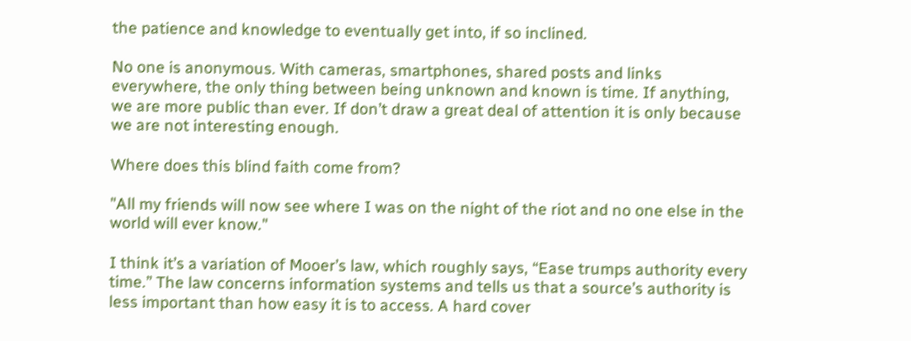the patience and knowledge to eventually get into, if so inclined.

No one is anonymous. With cameras, smartphones, shared posts and links everywhere, the only thing between being unknown and known is time. If anything, we are more public than ever. If don’t draw a great deal of attention it is only because we are not interesting enough.

Where does this blind faith come from?

"All my friends will now see where I was on the night of the riot and no one else in the world will ever know."

I think it’s a variation of Mooer’s law, which roughly says, “Ease trumps authority every time.” The law concerns information systems and tells us that a source’s authority is less important than how easy it is to access. A hard cover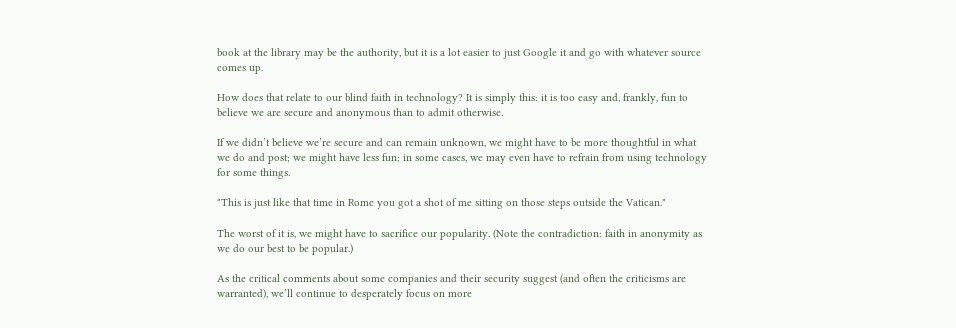book at the library may be the authority, but it is a lot easier to just Google it and go with whatever source comes up.

How does that relate to our blind faith in technology? It is simply this: it is too easy and, frankly, fun to believe we are secure and anonymous than to admit otherwise.

If we didn’t believe we’re secure and can remain unknown, we might have to be more thoughtful in what we do and post; we might have less fun; in some cases, we may even have to refrain from using technology for some things.

"This is just like that time in Rome you got a shot of me sitting on those steps outside the Vatican."

The worst of it is, we might have to sacrifice our popularity. (Note the contradiction: faith in anonymity as we do our best to be popular.)

As the critical comments about some companies and their security suggest (and often the criticisms are warranted), we’ll continue to desperately focus on more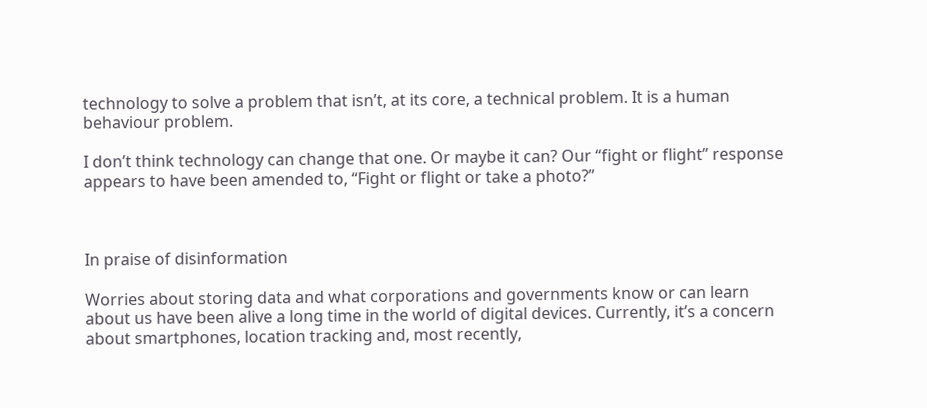technology to solve a problem that isn’t, at its core, a technical problem. It is a human behaviour problem.

I don’t think technology can change that one. Or maybe it can? Our “fight or flight” response appears to have been amended to, “Fight or flight or take a photo?”



In praise of disinformation

Worries about storing data and what corporations and governments know or can learn about us have been alive a long time in the world of digital devices. Currently, it’s a concern about smartphones, location tracking and, most recently,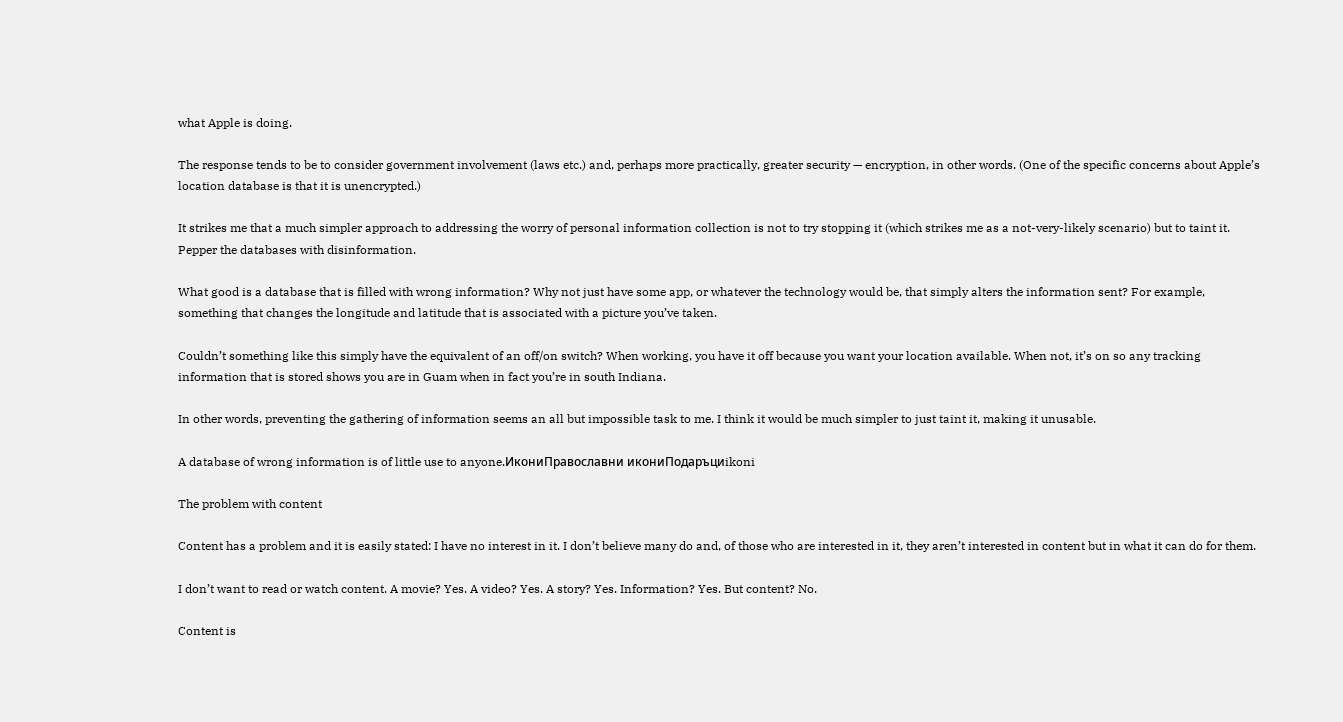what Apple is doing.

The response tends to be to consider government involvement (laws etc.) and, perhaps more practically, greater security — encryption, in other words. (One of the specific concerns about Apple’s location database is that it is unencrypted.)

It strikes me that a much simpler approach to addressing the worry of personal information collection is not to try stopping it (which strikes me as a not-very-likely scenario) but to taint it. Pepper the databases with disinformation.

What good is a database that is filled with wrong information? Why not just have some app, or whatever the technology would be, that simply alters the information sent? For example, something that changes the longitude and latitude that is associated with a picture you’ve taken.

Couldn’t something like this simply have the equivalent of an off/on switch? When working, you have it off because you want your location available. When not, it’s on so any tracking information that is stored shows you are in Guam when in fact you’re in south Indiana.

In other words, preventing the gathering of information seems an all but impossible task to me. I think it would be much simpler to just taint it, making it unusable.

A database of wrong information is of little use to anyone.ИкониПравославни икониПодаръциikoni

The problem with content

Content has a problem and it is easily stated: I have no interest in it. I don’t believe many do and, of those who are interested in it, they aren’t interested in content but in what it can do for them.

I don’t want to read or watch content. A movie? Yes. A video? Yes. A story? Yes. Information? Yes. But content? No.

Content is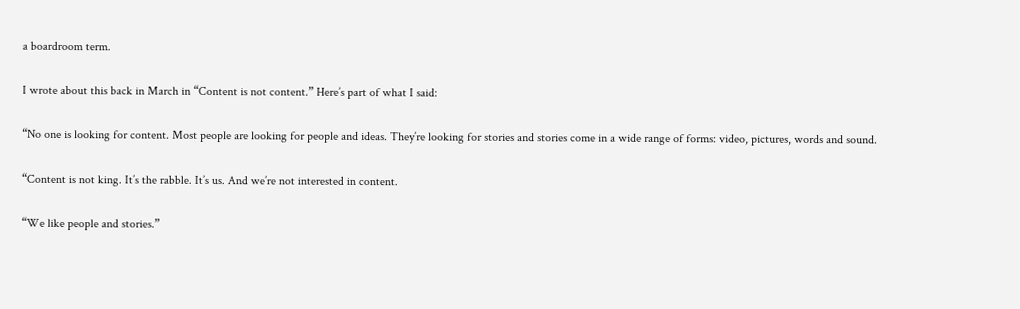a boardroom term.

I wrote about this back in March in “Content is not content.” Here’s part of what I said:

“No one is looking for content. Most people are looking for people and ideas. They’re looking for stories and stories come in a wide range of forms: video, pictures, words and sound.

“Content is not king. It’s the rabble. It’s us. And we’re not interested in content.

“We like people and stories.”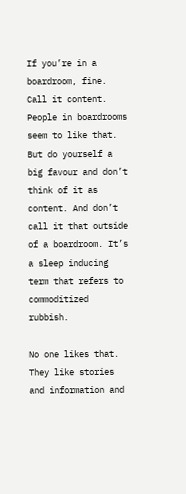If you’re in a boardroom, fine. Call it content. People in boardrooms seem to like that. But do yourself a big favour and don’t think of it as content. And don’t call it that outside of a boardroom. It’s a sleep inducing term that refers to commoditized rubbish.

No one likes that. They like stories and information and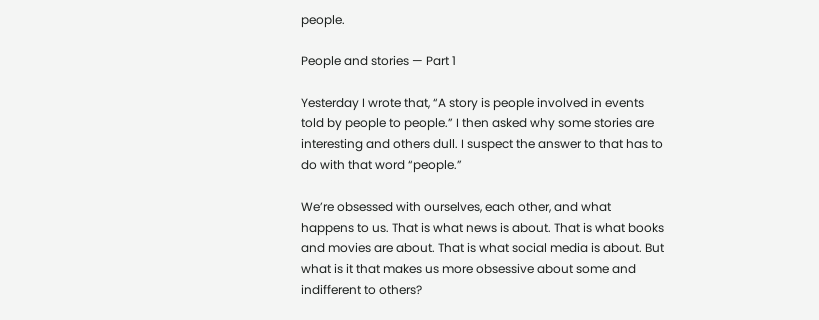people.

People and stories — Part 1

Yesterday I wrote that, “A story is people involved in events told by people to people.” I then asked why some stories are interesting and others dull. I suspect the answer to that has to do with that word “people.”

We’re obsessed with ourselves, each other, and what happens to us. That is what news is about. That is what books and movies are about. That is what social media is about. But what is it that makes us more obsessive about some and indifferent to others?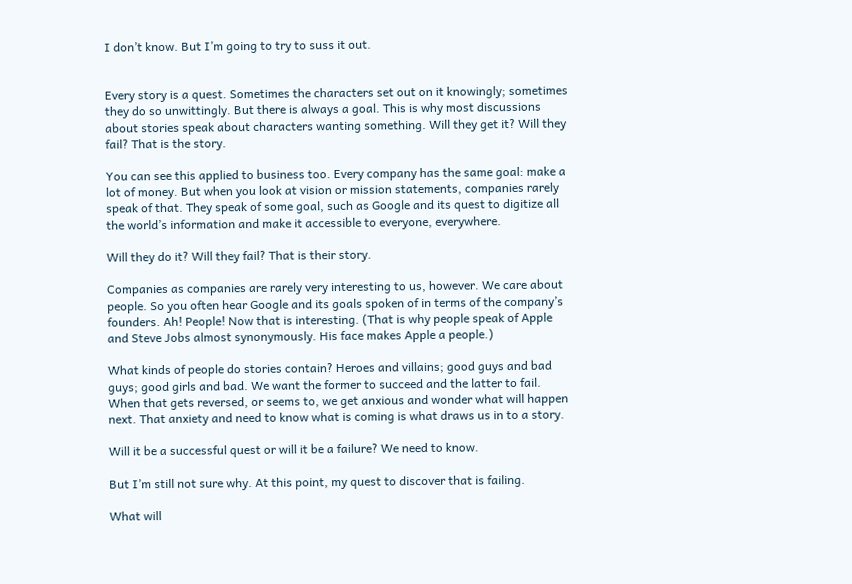I don’t know. But I’m going to try to suss it out.


Every story is a quest. Sometimes the characters set out on it knowingly; sometimes they do so unwittingly. But there is always a goal. This is why most discussions about stories speak about characters wanting something. Will they get it? Will they fail? That is the story.

You can see this applied to business too. Every company has the same goal: make a lot of money. But when you look at vision or mission statements, companies rarely speak of that. They speak of some goal, such as Google and its quest to digitize all the world’s information and make it accessible to everyone, everywhere.

Will they do it? Will they fail? That is their story.

Companies as companies are rarely very interesting to us, however. We care about people. So you often hear Google and its goals spoken of in terms of the company’s founders. Ah! People! Now that is interesting. (That is why people speak of Apple and Steve Jobs almost synonymously. His face makes Apple a people.)

What kinds of people do stories contain? Heroes and villains; good guys and bad guys; good girls and bad. We want the former to succeed and the latter to fail. When that gets reversed, or seems to, we get anxious and wonder what will happen next. That anxiety and need to know what is coming is what draws us in to a story.

Will it be a successful quest or will it be a failure? We need to know.

But I’m still not sure why. At this point, my quest to discover that is failing.

What will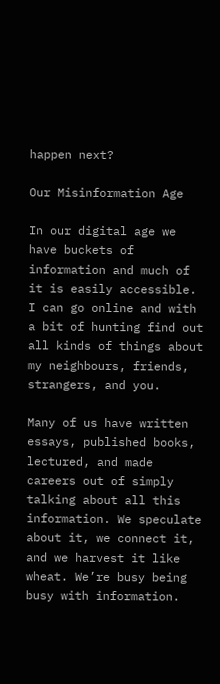happen next?

Our Misinformation Age

In our digital age we have buckets of information and much of it is easily accessible. I can go online and with a bit of hunting find out all kinds of things about my neighbours, friends, strangers, and you.

Many of us have written essays, published books, lectured, and made careers out of simply talking about all this information. We speculate about it, we connect it, and we harvest it like wheat. We’re busy being busy with information.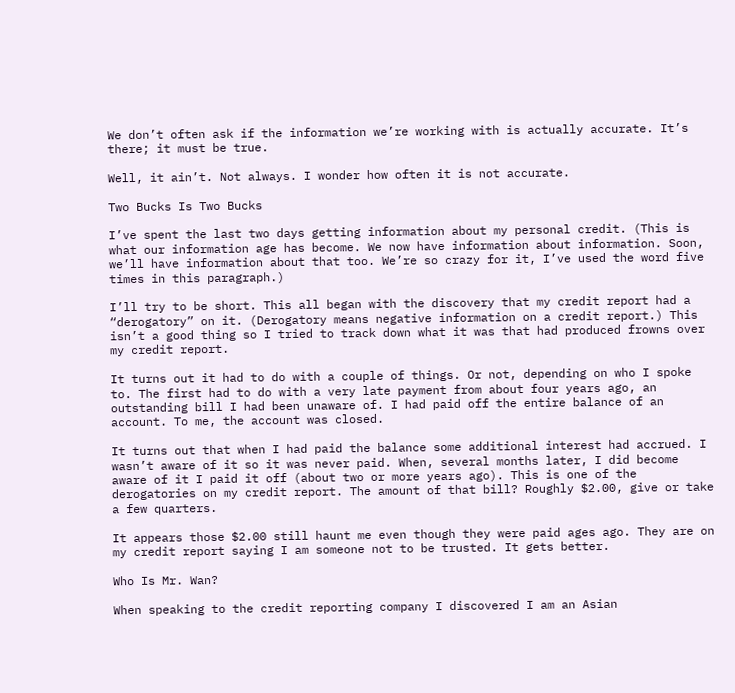We don’t often ask if the information we’re working with is actually accurate. It’s there; it must be true.

Well, it ain’t. Not always. I wonder how often it is not accurate.

Two Bucks Is Two Bucks

I’ve spent the last two days getting information about my personal credit. (This is what our information age has become. We now have information about information. Soon, we’ll have information about that too. We’re so crazy for it, I’ve used the word five times in this paragraph.)

I’ll try to be short. This all began with the discovery that my credit report had a “derogatory” on it. (Derogatory means negative information on a credit report.) This isn’t a good thing so I tried to track down what it was that had produced frowns over my credit report.

It turns out it had to do with a couple of things. Or not, depending on who I spoke to. The first had to do with a very late payment from about four years ago, an outstanding bill I had been unaware of. I had paid off the entire balance of an account. To me, the account was closed.

It turns out that when I had paid the balance some additional interest had accrued. I wasn’t aware of it so it was never paid. When, several months later, I did become aware of it I paid it off (about two or more years ago). This is one of the derogatories on my credit report. The amount of that bill? Roughly $2.00, give or take a few quarters.

It appears those $2.00 still haunt me even though they were paid ages ago. They are on my credit report saying I am someone not to be trusted. It gets better.

Who Is Mr. Wan?

When speaking to the credit reporting company I discovered I am an Asian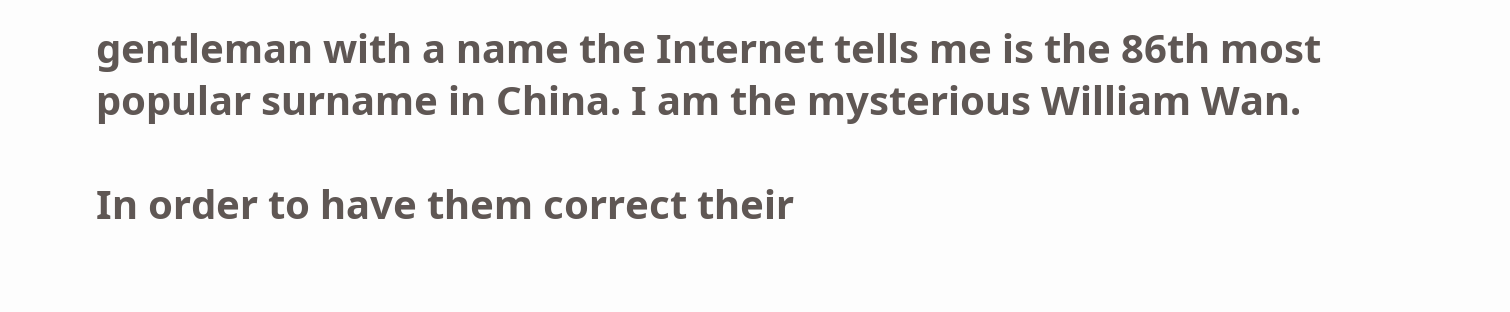gentleman with a name the Internet tells me is the 86th most popular surname in China. I am the mysterious William Wan.

In order to have them correct their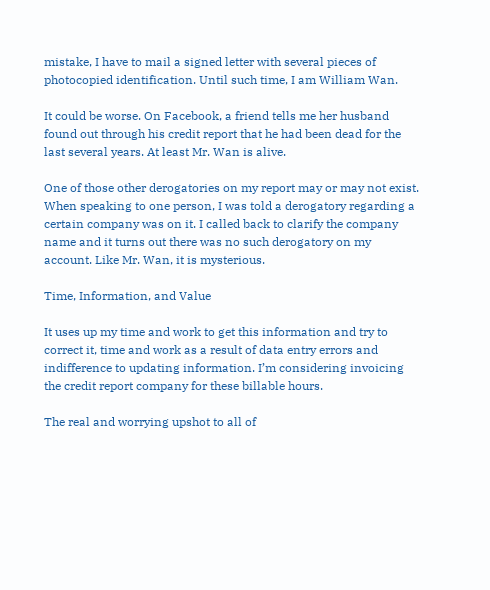mistake, I have to mail a signed letter with several pieces of photocopied identification. Until such time, I am William Wan.

It could be worse. On Facebook, a friend tells me her husband found out through his credit report that he had been dead for the last several years. At least Mr. Wan is alive.

One of those other derogatories on my report may or may not exist. When speaking to one person, I was told a derogatory regarding a certain company was on it. I called back to clarify the company name and it turns out there was no such derogatory on my account. Like Mr. Wan, it is mysterious.

Time, Information, and Value

It uses up my time and work to get this information and try to correct it, time and work as a result of data entry errors and indifference to updating information. I’m considering invoicing the credit report company for these billable hours.

The real and worrying upshot to all of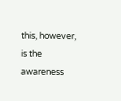this, however, is the awareness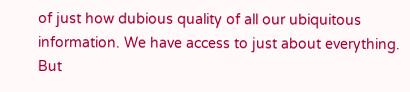of just how dubious quality of all our ubiquitous information. We have access to just about everything. But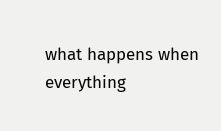what happens when everything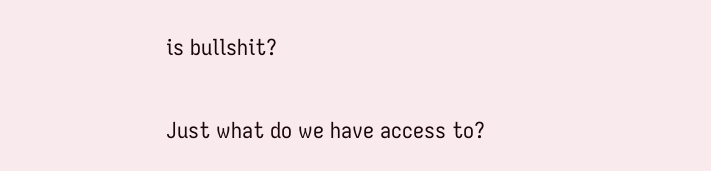is bullshit?

Just what do we have access to?